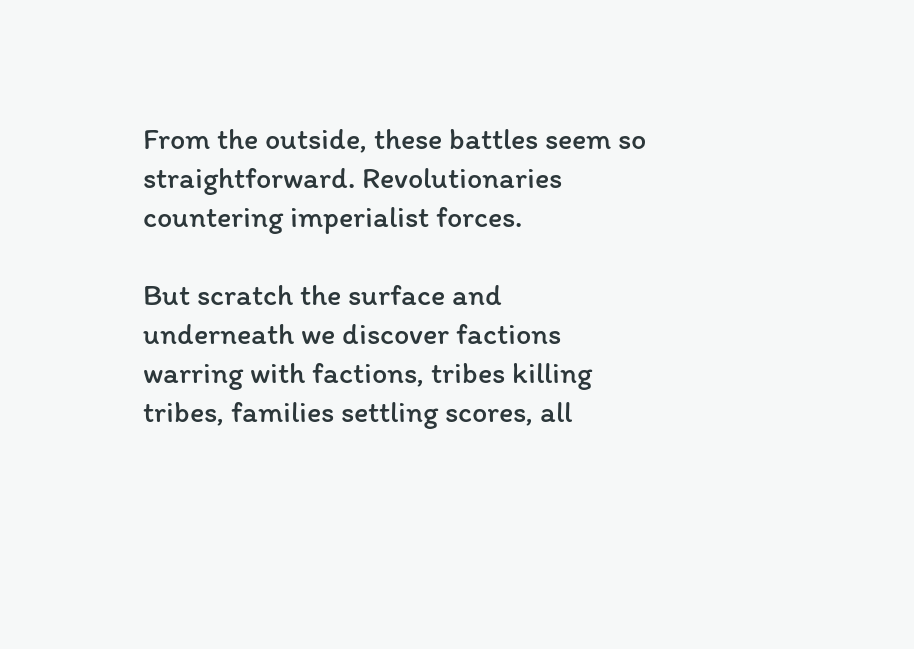From the outside, these battles seem so straightforward. Revolutionaries countering imperialist forces.

But scratch the surface and underneath we discover factions warring with factions, tribes killing tribes, families settling scores, all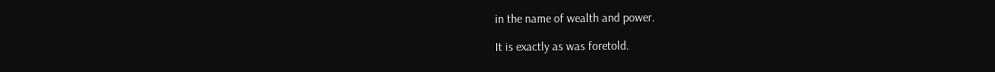in the name of wealth and power.

It is exactly as was foretold.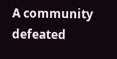A community defeated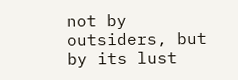not by outsiders, but by its lust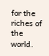for the riches of the world.